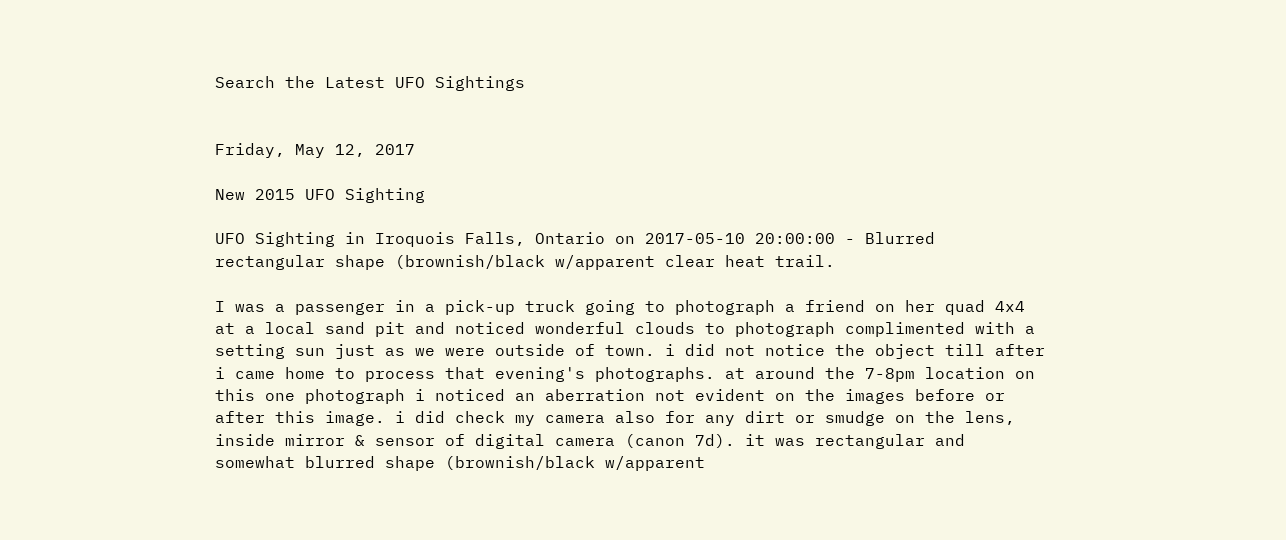Search the Latest UFO Sightings


Friday, May 12, 2017

New 2015 UFO Sighting

UFO Sighting in Iroquois Falls, Ontario on 2017-05-10 20:00:00 - Blurred rectangular shape (brownish/black w/apparent clear heat trail.

I was a passenger in a pick-up truck going to photograph a friend on her quad 4x4 at a local sand pit and noticed wonderful clouds to photograph complimented with a setting sun just as we were outside of town. i did not notice the object till after i came home to process that evening's photographs. at around the 7-8pm location on this one photograph i noticed an aberration not evident on the images before or after this image. i did check my camera also for any dirt or smudge on the lens, inside mirror & sensor of digital camera (canon 7d). it was rectangular and somewhat blurred shape (brownish/black w/apparent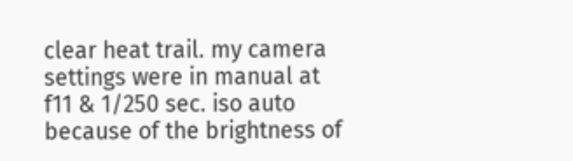clear heat trail. my camera settings were in manual at f11 & 1/250 sec. iso auto because of the brightness of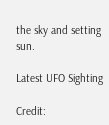the sky and setting sun.

Latest UFO Sighting

Credit: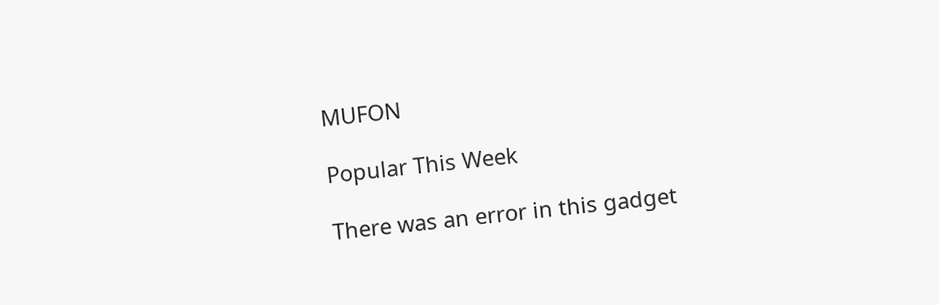MUFON

Popular This Week

There was an error in this gadget